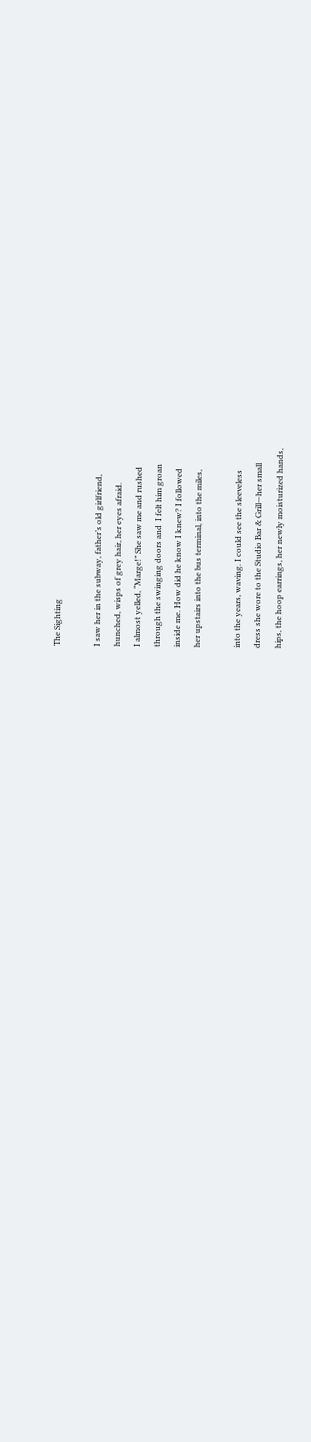The Sighting

I saw her in the subway, father’s old girlfriend,
hunched, wisps of grey hair, her eyes afraid.
I almost yelled, “Marge!” She saw me and rushed
through the swinging doors and  I felt him groan
inside me. How did he know I knew? I followed
her upstairs into the bus terminal, into the miles,

into the years, waving. I could see the sleeveless
dress she wore to the Studio Bar & Grill—her small
hips, the hoop earrings, her newly moisturized hands,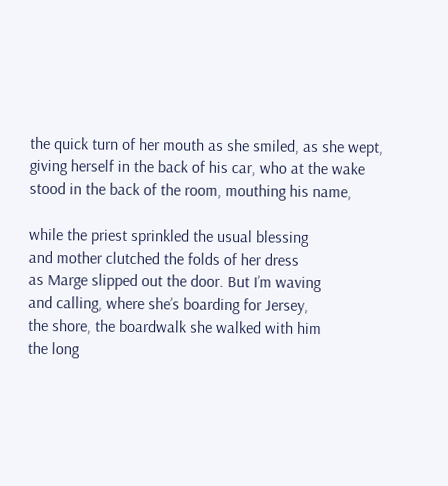the quick turn of her mouth as she smiled, as she wept,
giving herself in the back of his car, who at the wake
stood in the back of the room, mouthing his name,

while the priest sprinkled the usual blessing
and mother clutched the folds of her dress
as Marge slipped out the door. But I’m waving
and calling, where she’s boarding for Jersey,
the shore, the boardwalk she walked with him
the long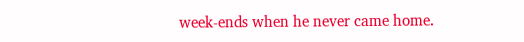week-ends when he never came home.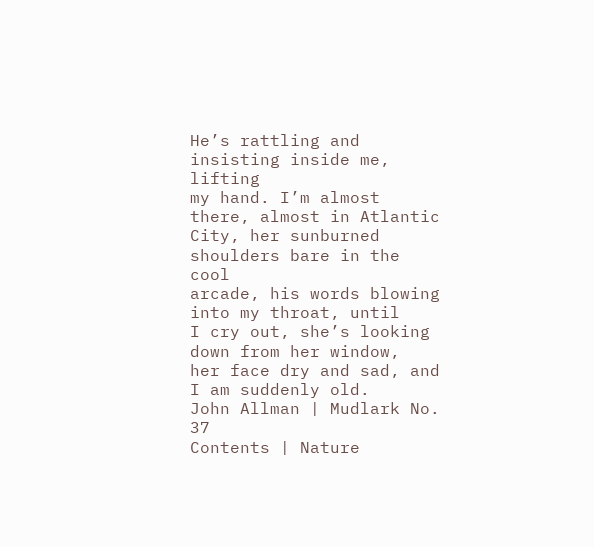He’s rattling and insisting inside me, lifting
my hand. I’m almost there, almost in Atlantic
City, her sunburned shoulders bare in the cool
arcade, his words blowing into my throat, until
I cry out, she’s looking down from her window,
her face dry and sad, and I am suddenly old.
John Allman | Mudlark No. 37
Contents | Nature